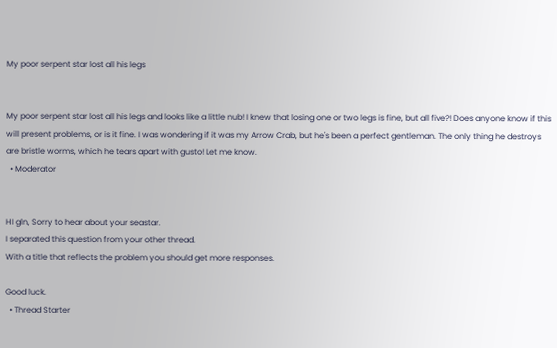My poor serpent star lost all his legs


My poor serpent star lost all his legs and looks like a little nub! I knew that losing one or two legs is fine, but all five?! Does anyone know if this will present problems, or is it fine. I was wondering if it was my Arrow Crab, but he's been a perfect gentleman. The only thing he destroys are bristle worms, which he tears apart with gusto! Let me know.
  • Moderator


HI gln, Sorry to hear about your seastar.
I separated this question from your other thread.
With a title that reflects the problem you should get more responses.

Good luck.
  • Thread Starter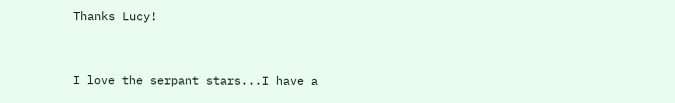Thanks Lucy!


I love the serpant stars...I have a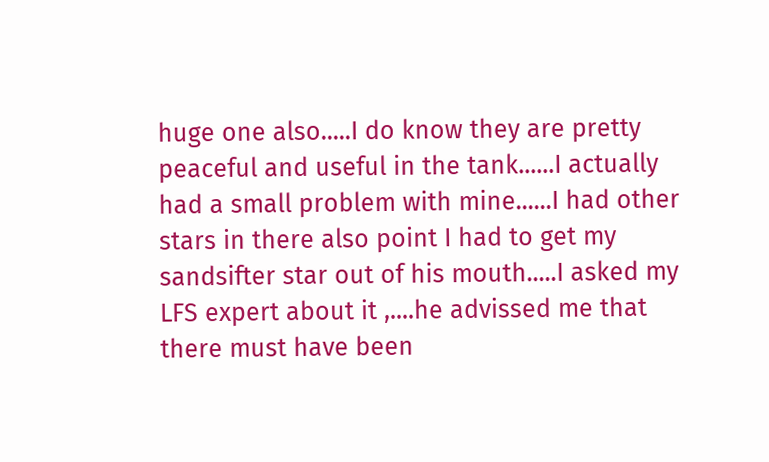huge one also.....I do know they are pretty peaceful and useful in the tank......I actually had a small problem with mine......I had other stars in there also point I had to get my sandsifter star out of his mouth.....I asked my LFS expert about it ,....he advissed me that there must have been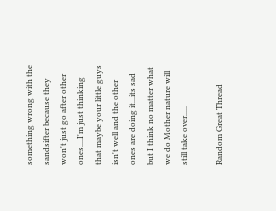something wrong with the sandsifter because they won't just go after other ones....I'm just thinking that maybe your little guys isn't well and the other ones are doing it...its sad but I think no matter what we do Mother nature will still take over.....

Random Great Thread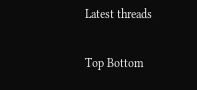Latest threads

Top Bottom